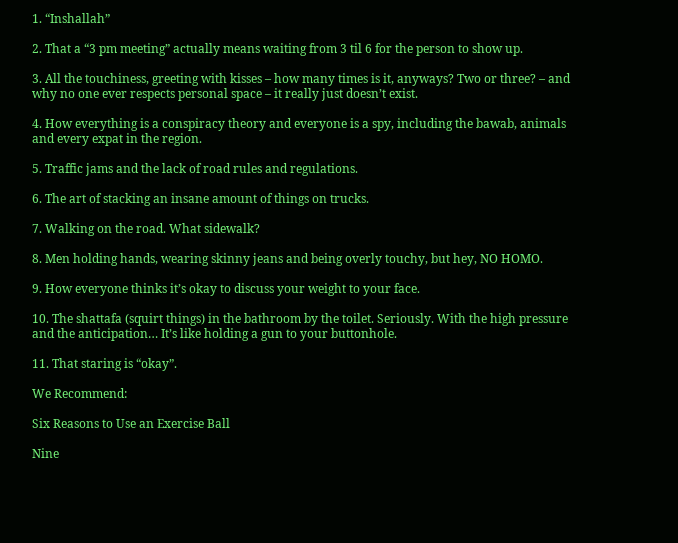1. “Inshallah”

2. That a “3 pm meeting” actually means waiting from 3 til 6 for the person to show up.

3. All the touchiness, greeting with kisses – how many times is it, anyways? Two or three? – and why no one ever respects personal space – it really just doesn’t exist.

4. How everything is a conspiracy theory and everyone is a spy, including the bawab, animals and every expat in the region.

5. Traffic jams and the lack of road rules and regulations.

6. The art of stacking an insane amount of things on trucks.

7. Walking on the road. What sidewalk?

8. Men holding hands, wearing skinny jeans and being overly touchy, but hey, NO HOMO.

9. How everyone thinks it’s okay to discuss your weight to your face.

10. The shattafa (squirt things) in the bathroom by the toilet. Seriously. With the high pressure and the anticipation… It’s like holding a gun to your buttonhole.

11. That staring is “okay”.

We Recommend:

Six Reasons to Use an Exercise Ball

Nine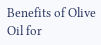Benefits of Olive Oil for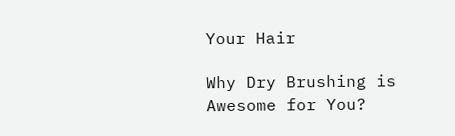Your Hair

Why Dry Brushing is Awesome for You?